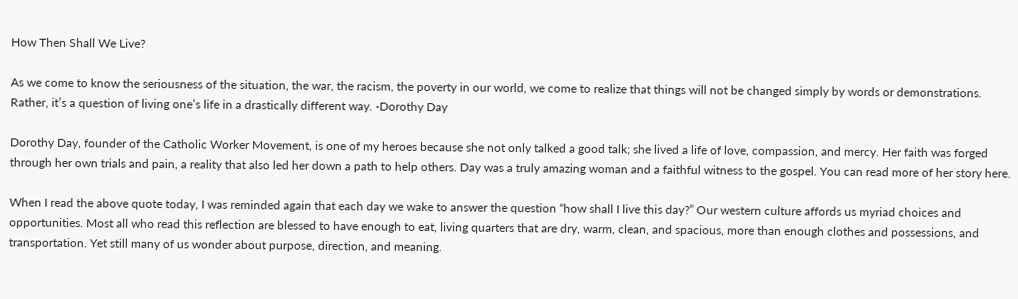How Then Shall We Live?

As we come to know the seriousness of the situation, the war, the racism, the poverty in our world, we come to realize that things will not be changed simply by words or demonstrations. Rather, it’s a question of living one’s life in a drastically different way. -Dorothy Day

Dorothy Day, founder of the Catholic Worker Movement, is one of my heroes because she not only talked a good talk; she lived a life of love, compassion, and mercy. Her faith was forged through her own trials and pain, a reality that also led her down a path to help others. Day was a truly amazing woman and a faithful witness to the gospel. You can read more of her story here.

When I read the above quote today, I was reminded again that each day we wake to answer the question “how shall I live this day?” Our western culture affords us myriad choices and opportunities. Most all who read this reflection are blessed to have enough to eat, living quarters that are dry, warm, clean, and spacious, more than enough clothes and possessions, and transportation. Yet still many of us wonder about purpose, direction, and meaning.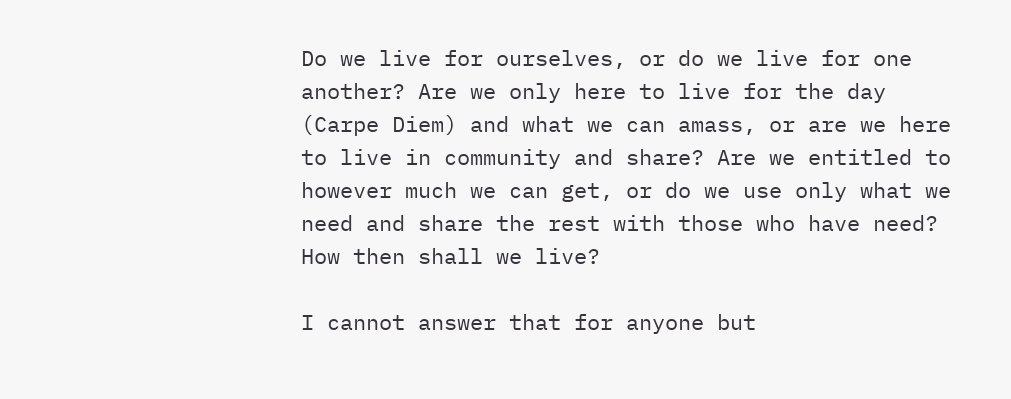Do we live for ourselves, or do we live for one another? Are we only here to live for the day (Carpe Diem) and what we can amass, or are we here to live in community and share? Are we entitled to however much we can get, or do we use only what we need and share the rest with those who have need? How then shall we live?

I cannot answer that for anyone but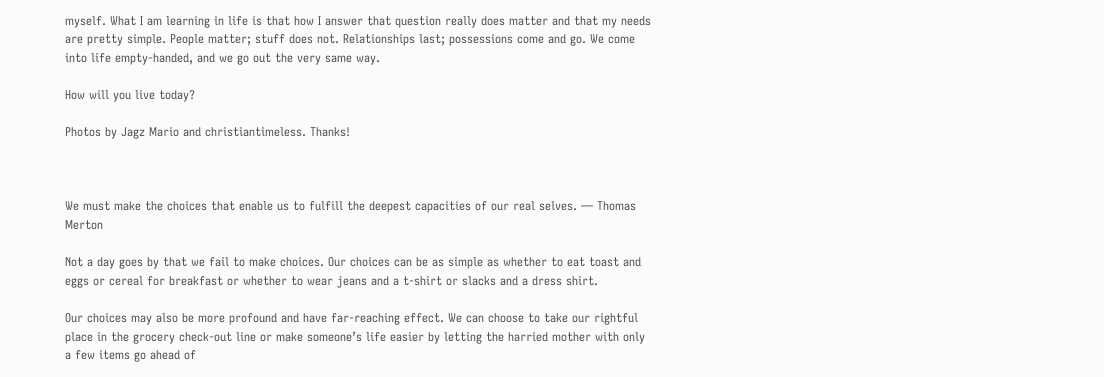myself. What I am learning in life is that how I answer that question really does matter and that my needs are pretty simple. People matter; stuff does not. Relationships last; possessions come and go. We come into life empty-handed, and we go out the very same way.

How will you live today?

Photos by Jagz Mario and christiantimeless. Thanks!



We must make the choices that enable us to fulfill the deepest capacities of our real selves. — Thomas Merton

Not a day goes by that we fail to make choices. Our choices can be as simple as whether to eat toast and eggs or cereal for breakfast or whether to wear jeans and a t-shirt or slacks and a dress shirt.

Our choices may also be more profound and have far-reaching effect. We can choose to take our rightful place in the grocery check-out line or make someone’s life easier by letting the harried mother with only a few items go ahead of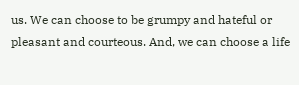us. We can choose to be grumpy and hateful or pleasant and courteous. And, we can choose a life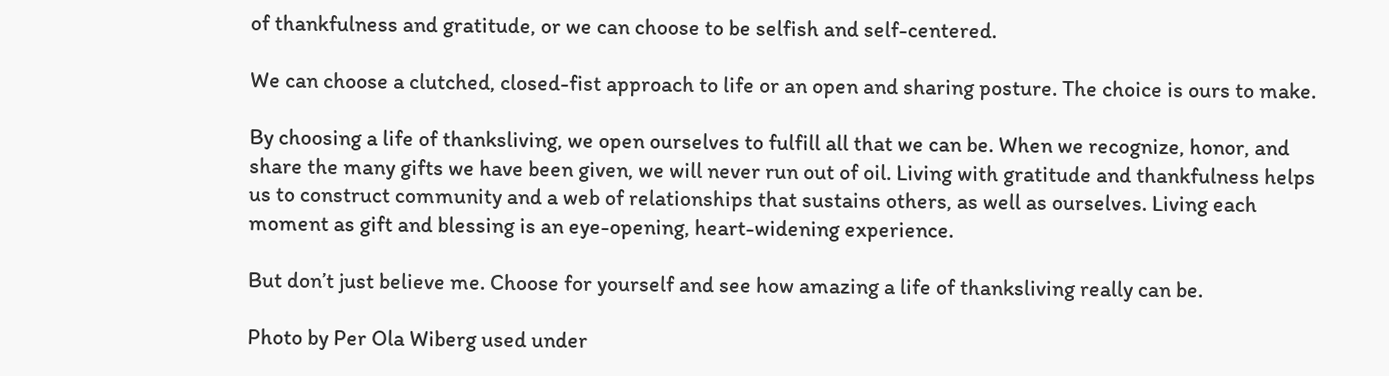of thankfulness and gratitude, or we can choose to be selfish and self-centered.

We can choose a clutched, closed-fist approach to life or an open and sharing posture. The choice is ours to make.

By choosing a life of thanksliving, we open ourselves to fulfill all that we can be. When we recognize, honor, and share the many gifts we have been given, we will never run out of oil. Living with gratitude and thankfulness helps us to construct community and a web of relationships that sustains others, as well as ourselves. Living each moment as gift and blessing is an eye-opening, heart-widening experience.

But don’t just believe me. Choose for yourself and see how amazing a life of thanksliving really can be.

Photo by Per Ola Wiberg used under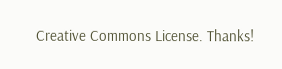Creative Commons License. Thanks!